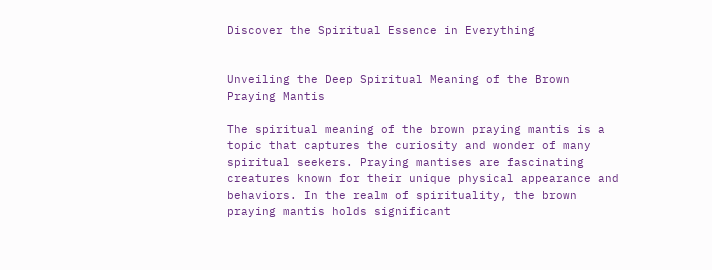Discover the Spiritual Essence in Everything


Unveiling the Deep Spiritual Meaning of the Brown Praying Mantis

The spiritual meaning of the brown praying mantis is a topic that captures the curiosity and wonder of many spiritual seekers. Praying mantises are fascinating creatures known for their unique physical appearance and behaviors. In the realm of spirituality, the brown praying mantis holds significant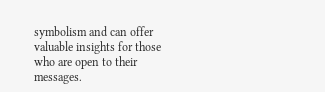symbolism and can offer valuable insights for those who are open to their messages.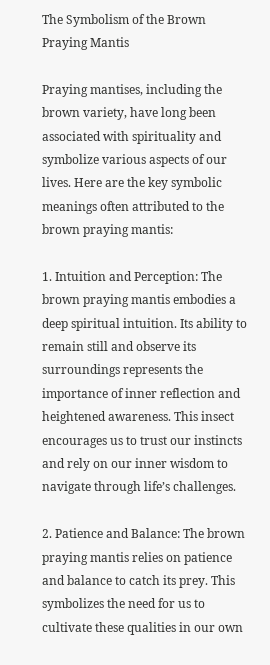The Symbolism of the Brown Praying Mantis

Praying mantises, including the brown variety, have long been associated with spirituality and symbolize various aspects of our lives. Here are the key symbolic meanings often attributed to the brown praying mantis:

1. Intuition and Perception: The brown praying mantis embodies a deep spiritual intuition. Its ability to remain still and observe its surroundings represents the importance of inner reflection and heightened awareness. This insect encourages us to trust our instincts and rely on our inner wisdom to navigate through life’s challenges.

2. Patience and Balance: The brown praying mantis relies on patience and balance to catch its prey. This symbolizes the need for us to cultivate these qualities in our own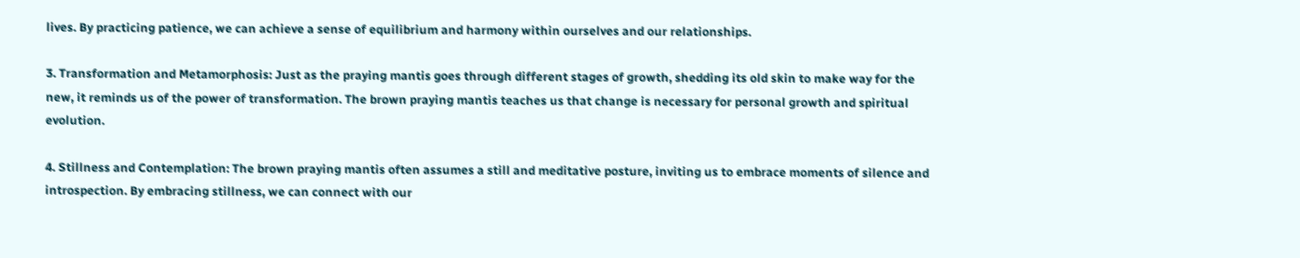lives. By practicing patience, we can achieve a sense of equilibrium and harmony within ourselves and our relationships.

3. Transformation and Metamorphosis: Just as the praying mantis goes through different stages of growth, shedding its old skin to make way for the new, it reminds us of the power of transformation. The brown praying mantis teaches us that change is necessary for personal growth and spiritual evolution.

4. Stillness and Contemplation: The brown praying mantis often assumes a still and meditative posture, inviting us to embrace moments of silence and introspection. By embracing stillness, we can connect with our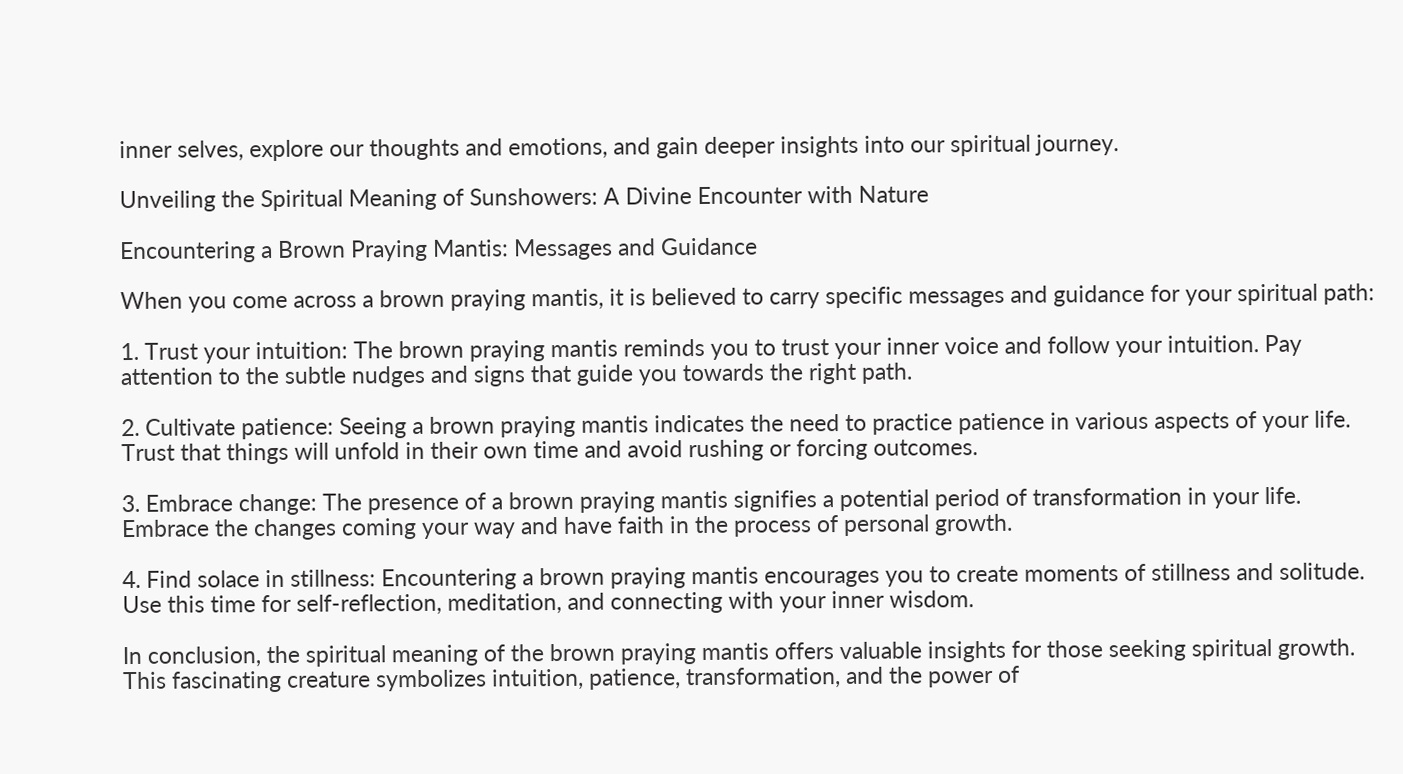inner selves, explore our thoughts and emotions, and gain deeper insights into our spiritual journey.

Unveiling the Spiritual Meaning of Sunshowers: A Divine Encounter with Nature

Encountering a Brown Praying Mantis: Messages and Guidance

When you come across a brown praying mantis, it is believed to carry specific messages and guidance for your spiritual path:

1. Trust your intuition: The brown praying mantis reminds you to trust your inner voice and follow your intuition. Pay attention to the subtle nudges and signs that guide you towards the right path.

2. Cultivate patience: Seeing a brown praying mantis indicates the need to practice patience in various aspects of your life. Trust that things will unfold in their own time and avoid rushing or forcing outcomes.

3. Embrace change: The presence of a brown praying mantis signifies a potential period of transformation in your life. Embrace the changes coming your way and have faith in the process of personal growth.

4. Find solace in stillness: Encountering a brown praying mantis encourages you to create moments of stillness and solitude. Use this time for self-reflection, meditation, and connecting with your inner wisdom.

In conclusion, the spiritual meaning of the brown praying mantis offers valuable insights for those seeking spiritual growth. This fascinating creature symbolizes intuition, patience, transformation, and the power of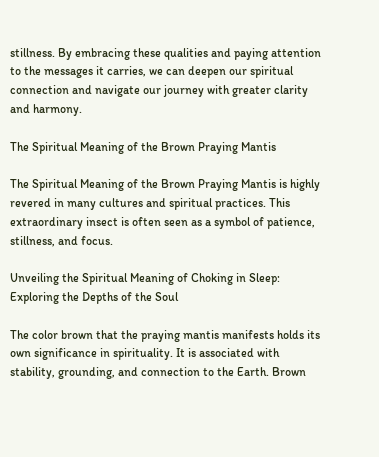stillness. By embracing these qualities and paying attention to the messages it carries, we can deepen our spiritual connection and navigate our journey with greater clarity and harmony.

The Spiritual Meaning of the Brown Praying Mantis

The Spiritual Meaning of the Brown Praying Mantis is highly revered in many cultures and spiritual practices. This extraordinary insect is often seen as a symbol of patience, stillness, and focus.

Unveiling the Spiritual Meaning of Choking in Sleep: Exploring the Depths of the Soul

The color brown that the praying mantis manifests holds its own significance in spirituality. It is associated with stability, grounding, and connection to the Earth. Brown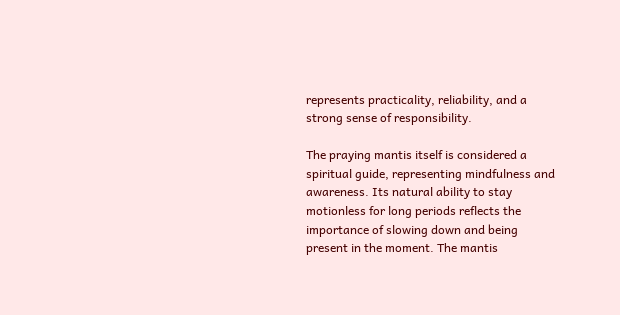represents practicality, reliability, and a strong sense of responsibility.

The praying mantis itself is considered a spiritual guide, representing mindfulness and awareness. Its natural ability to stay motionless for long periods reflects the importance of slowing down and being present in the moment. The mantis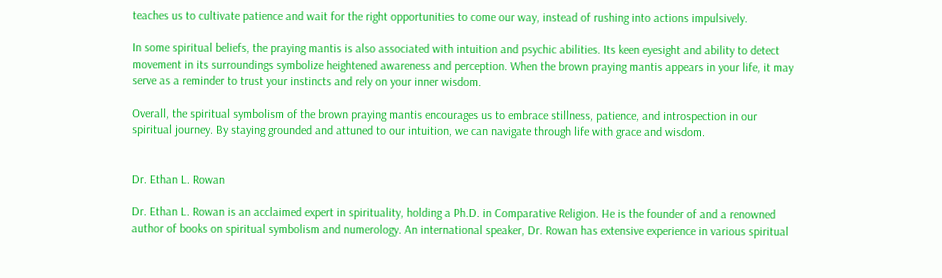teaches us to cultivate patience and wait for the right opportunities to come our way, instead of rushing into actions impulsively.

In some spiritual beliefs, the praying mantis is also associated with intuition and psychic abilities. Its keen eyesight and ability to detect movement in its surroundings symbolize heightened awareness and perception. When the brown praying mantis appears in your life, it may serve as a reminder to trust your instincts and rely on your inner wisdom.

Overall, the spiritual symbolism of the brown praying mantis encourages us to embrace stillness, patience, and introspection in our spiritual journey. By staying grounded and attuned to our intuition, we can navigate through life with grace and wisdom.


Dr. Ethan L. Rowan

Dr. Ethan L. Rowan is an acclaimed expert in spirituality, holding a Ph.D. in Comparative Religion. He is the founder of and a renowned author of books on spiritual symbolism and numerology. An international speaker, Dr. Rowan has extensive experience in various spiritual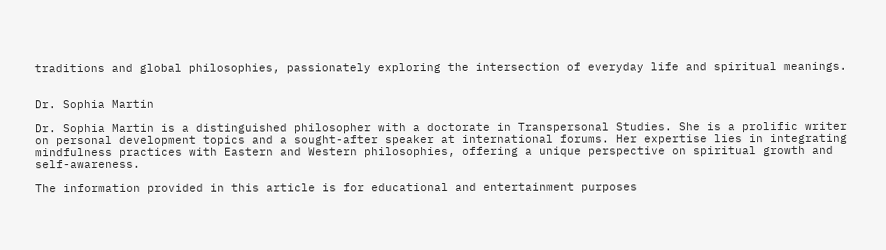traditions and global philosophies, passionately exploring the intersection of everyday life and spiritual meanings.


Dr. Sophia Martin

Dr. Sophia Martin is a distinguished philosopher with a doctorate in Transpersonal Studies. She is a prolific writer on personal development topics and a sought-after speaker at international forums. Her expertise lies in integrating mindfulness practices with Eastern and Western philosophies, offering a unique perspective on spiritual growth and self-awareness.

The information provided in this article is for educational and entertainment purposes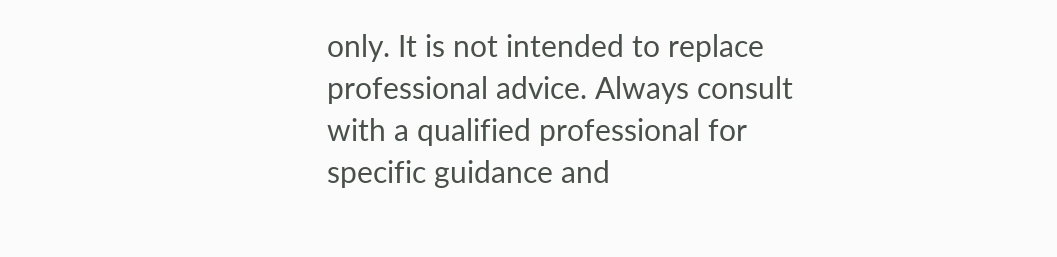only. It is not intended to replace professional advice. Always consult with a qualified professional for specific guidance and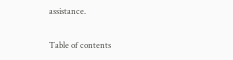assistance.

Table of contents